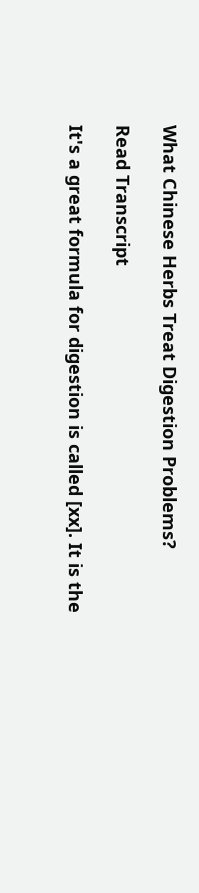What Chinese Herbs Treat Digestion Problems?

Read Transcript

It's a great formula for digestion is called [xx]. It is the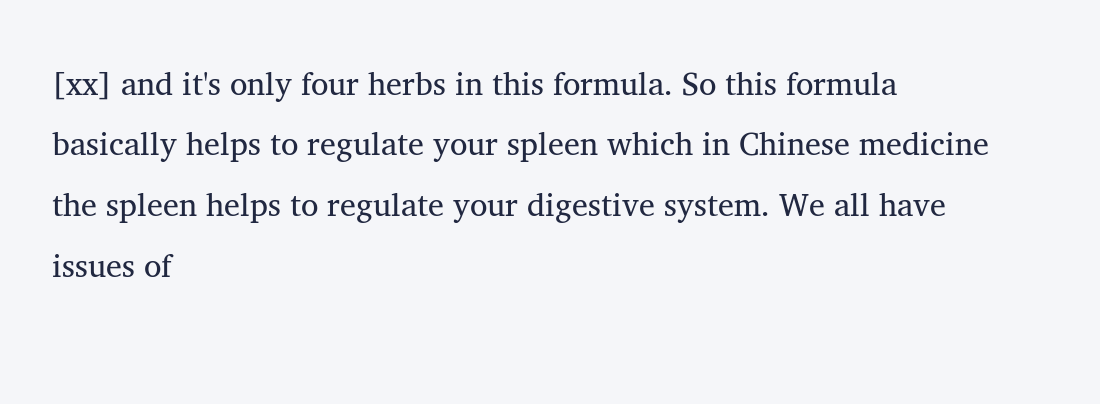[xx] and it's only four herbs in this formula. So this formula basically helps to regulate your spleen which in Chinese medicine the spleen helps to regulate your digestive system. We all have issues of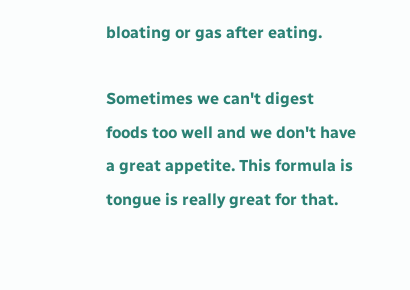bloating or gas after eating.

Sometimes we can't digest foods too well and we don't have a great appetite. This formula is tongue is really great for that.